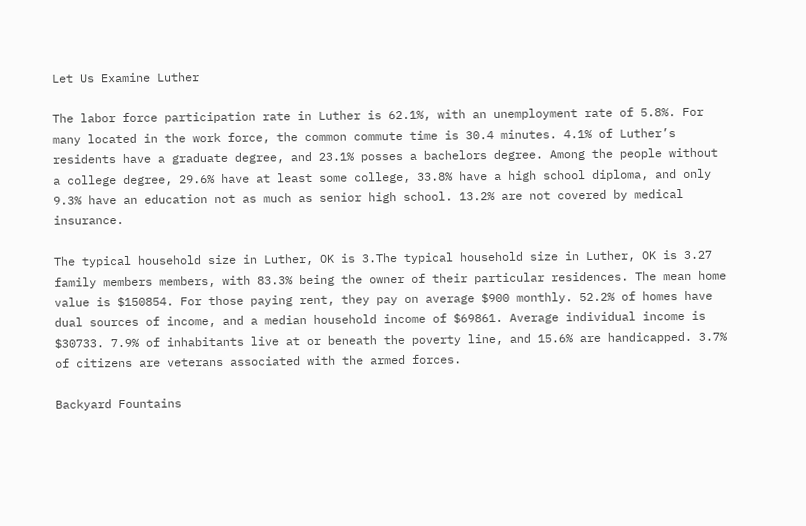Let Us Examine Luther

The labor force participation rate in Luther is 62.1%, with an unemployment rate of 5.8%. For many located in the work force, the common commute time is 30.4 minutes. 4.1% of Luther’s residents have a graduate degree, and 23.1% posses a bachelors degree. Among the people without a college degree, 29.6% have at least some college, 33.8% have a high school diploma, and only 9.3% have an education not as much as senior high school. 13.2% are not covered by medical insurance.

The typical household size in Luther, OK is 3.The typical household size in Luther, OK is 3.27 family members members, with 83.3% being the owner of their particular residences. The mean home value is $150854. For those paying rent, they pay on average $900 monthly. 52.2% of homes have dual sources of income, and a median household income of $69861. Average individual income is $30733. 7.9% of inhabitants live at or beneath the poverty line, and 15.6% are handicapped. 3.7% of citizens are veterans associated with the armed forces.

Backyard Fountains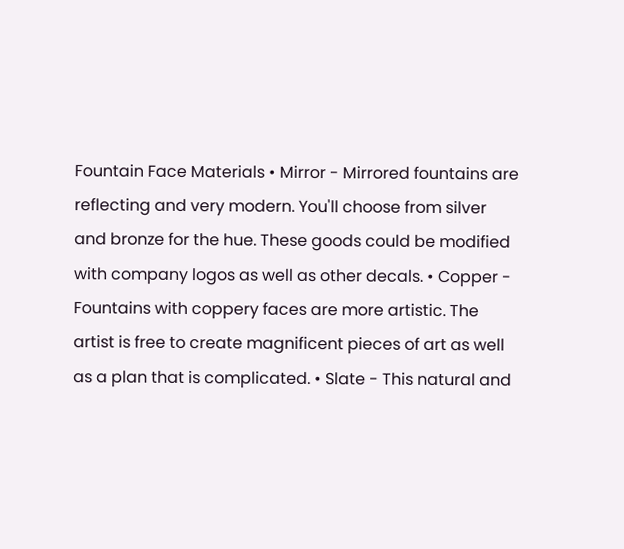Fountain Face Materials • Mirror - Mirrored fountains are reflecting and very modern. You'll choose from silver and bronze for the hue. These goods could be modified with company logos as well as other decals. • Copper - Fountains with coppery faces are more artistic. The artist is free to create magnificent pieces of art as well as a plan that is complicated. • Slate - This natural and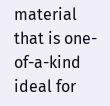material that is one-of-a-kind ideal for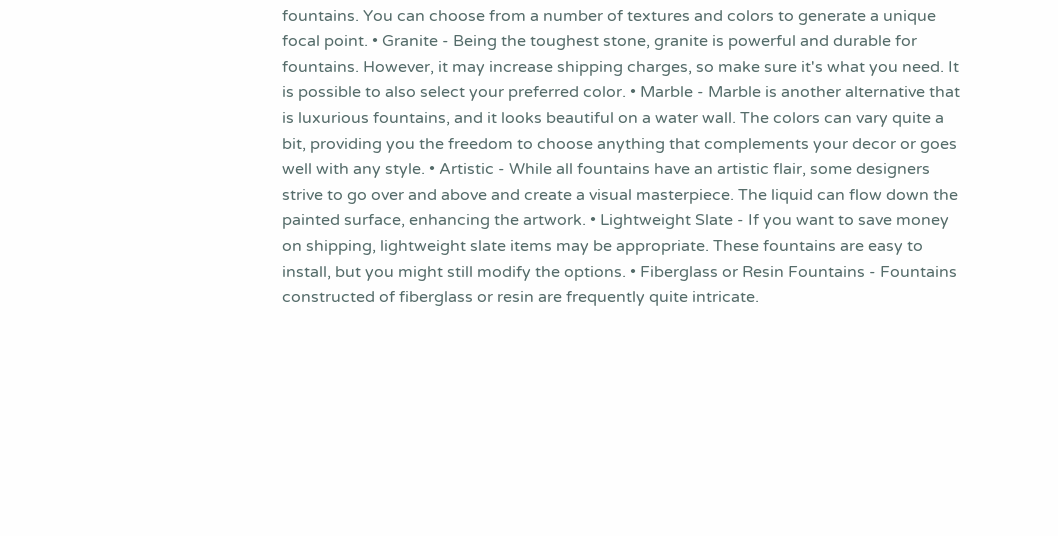fountains. You can choose from a number of textures and colors to generate a unique focal point. • Granite - Being the toughest stone, granite is powerful and durable for fountains. However, it may increase shipping charges, so make sure it's what you need. It is possible to also select your preferred color. • Marble - Marble is another alternative that is luxurious fountains, and it looks beautiful on a water wall. The colors can vary quite a bit, providing you the freedom to choose anything that complements your decor or goes well with any style. • Artistic - While all fountains have an artistic flair, some designers strive to go over and above and create a visual masterpiece. The liquid can flow down the painted surface, enhancing the artwork. • Lightweight Slate - If you want to save money on shipping, lightweight slate items may be appropriate. These fountains are easy to install, but you might still modify the options. • Fiberglass or Resin Fountains - Fountains constructed of fiberglass or resin are frequently quite intricate.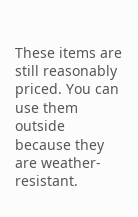These items are still reasonably priced. You can use them outside because they are weather-resistant.